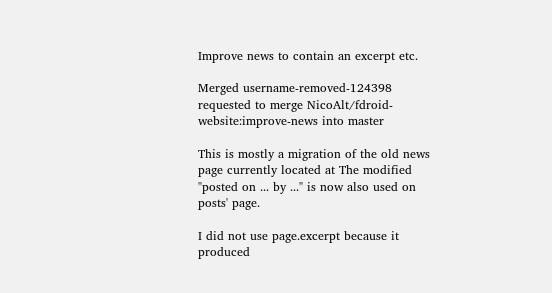Improve news to contain an excerpt etc.

Merged username-removed-124398 requested to merge NicoAlt/fdroid-website:improve-news into master

This is mostly a migration of the old news page currently located at The modified "posted on ... by ..." is now also used on posts' page.

I did not use page.excerpt because it produced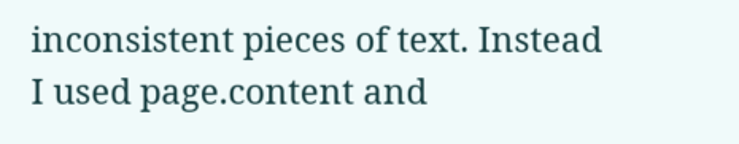inconsistent pieces of text. Instead I used page.content and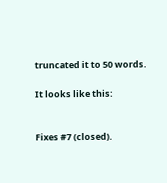truncated it to 50 words.

It looks like this:


Fixes #7 (closed).